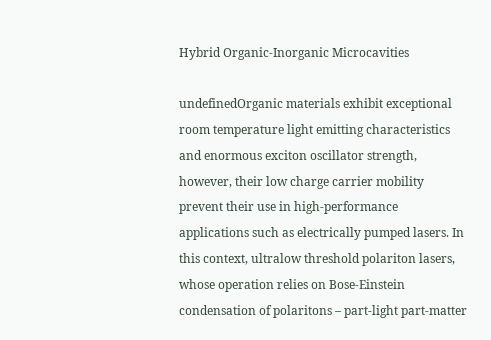Hybrid Organic-Inorganic Microcavities

undefinedOrganic materials exhibit exceptional room temperature light emitting characteristics and enormous exciton oscillator strength, however, their low charge carrier mobility prevent their use in high-performance applications such as electrically pumped lasers. In this context, ultralow threshold polariton lasers, whose operation relies on Bose-Einstein condensation of polaritons – part-light part-matter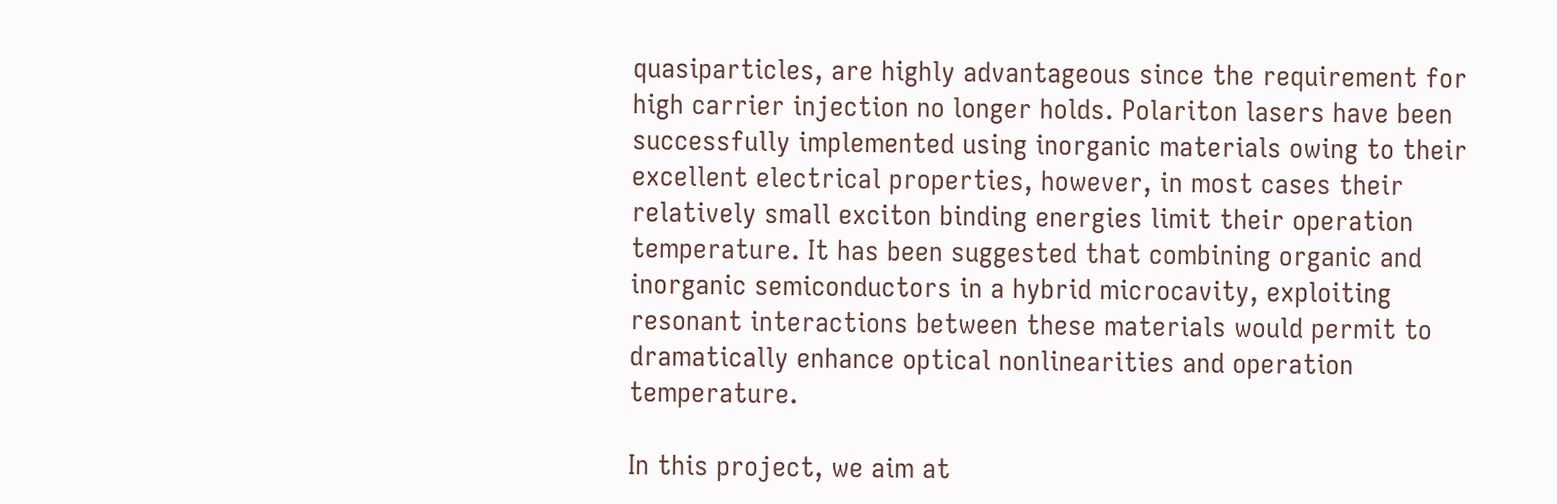quasiparticles, are highly advantageous since the requirement for high carrier injection no longer holds. Polariton lasers have been successfully implemented using inorganic materials owing to their excellent electrical properties, however, in most cases their relatively small exciton binding energies limit their operation temperature. It has been suggested that combining organic and inorganic semiconductors in a hybrid microcavity, exploiting resonant interactions between these materials would permit to dramatically enhance optical nonlinearities and operation temperature.

In this project, we aim at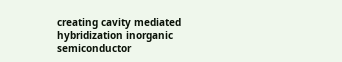creating cavity mediated hybridization inorganic semiconductor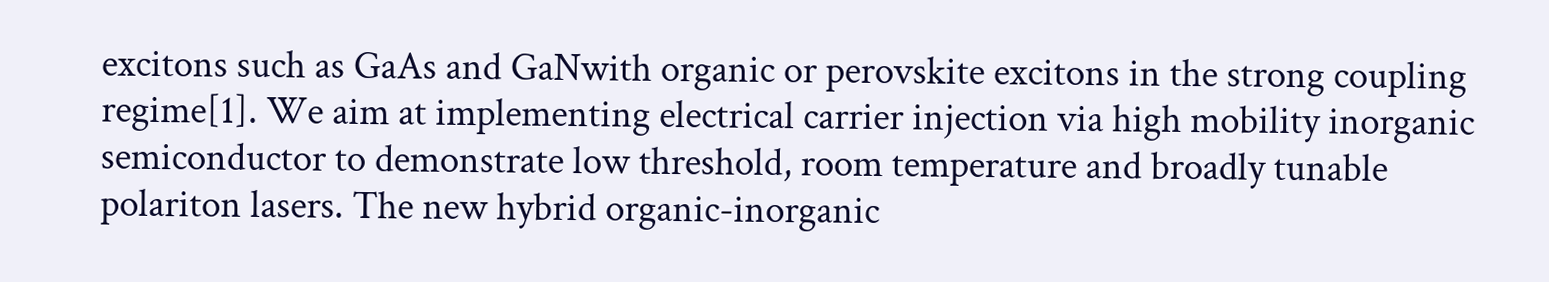excitons such as GaAs and GaNwith organic or perovskite excitons in the strong coupling regime[1]. We aim at implementing electrical carrier injection via high mobility inorganic semiconductor to demonstrate low threshold, room temperature and broadly tunable polariton lasers. The new hybrid organic-inorganic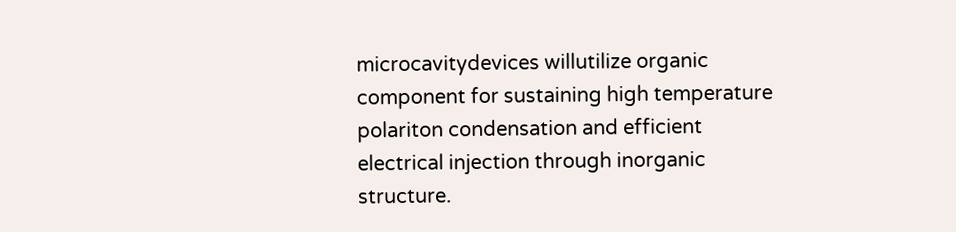microcavitydevices willutilize organic component for sustaining high temperature polariton condensation and efficient electrical injection through inorganic structure.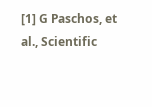[1] G Paschos, et al., Scientific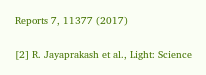Reports 7, 11377 (2017)

[2] R. Jayaprakash et al., Light: Science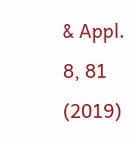& Appl. 8, 81 (2019)